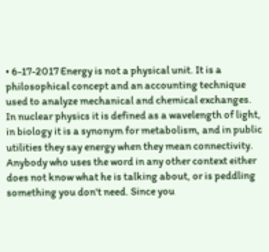• 6-17-2017 Energy is not a physical unit. It is a philosophical concept and an accounting technique used to analyze mechanical and chemical exchanges. In nuclear physics it is defined as a wavelength of light, in biology it is a synonym for metabolism, and in public utilities they say energy when they mean connectivity. Anybody who uses the word in any other context either does not know what he is talking about, or is peddling something you don't need. Since you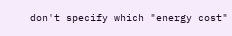don't specify which "energy cost"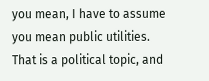you mean, I have to assume you mean public utilities. That is a political topic, and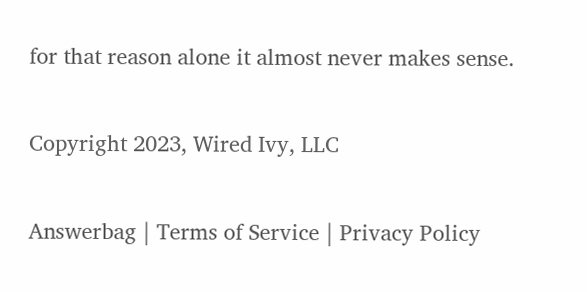for that reason alone it almost never makes sense.

Copyright 2023, Wired Ivy, LLC

Answerbag | Terms of Service | Privacy Policy